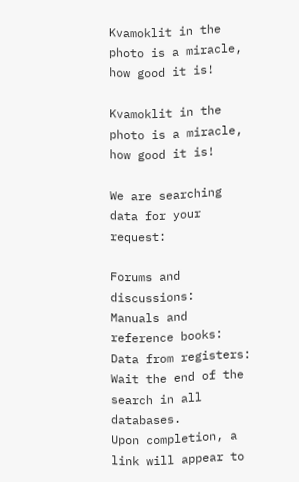Kvamoklit in the photo is a miracle, how good it is!

Kvamoklit in the photo is a miracle, how good it is!

We are searching data for your request:

Forums and discussions:
Manuals and reference books:
Data from registers:
Wait the end of the search in all databases.
Upon completion, a link will appear to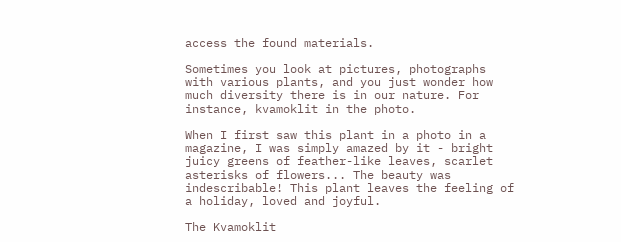access the found materials.

Sometimes you look at pictures, photographs with various plants, and you just wonder how much diversity there is in our nature. For instance, kvamoklit in the photo.

When I first saw this plant in a photo in a magazine, I was simply amazed by it - bright juicy greens of feather-like leaves, scarlet asterisks of flowers... The beauty was indescribable! This plant leaves the feeling of a holiday, loved and joyful.

The Kvamoklit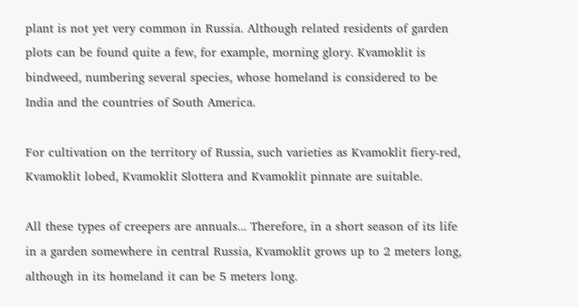plant is not yet very common in Russia. Although related residents of garden plots can be found quite a few, for example, morning glory. Kvamoklit is bindweed, numbering several species, whose homeland is considered to be India and the countries of South America.

For cultivation on the territory of Russia, such varieties as Kvamoklit fiery-red, Kvamoklit lobed, Kvamoklit Slottera and Kvamoklit pinnate are suitable.

All these types of creepers are annuals... Therefore, in a short season of its life in a garden somewhere in central Russia, Kvamoklit grows up to 2 meters long, although in its homeland it can be 5 meters long.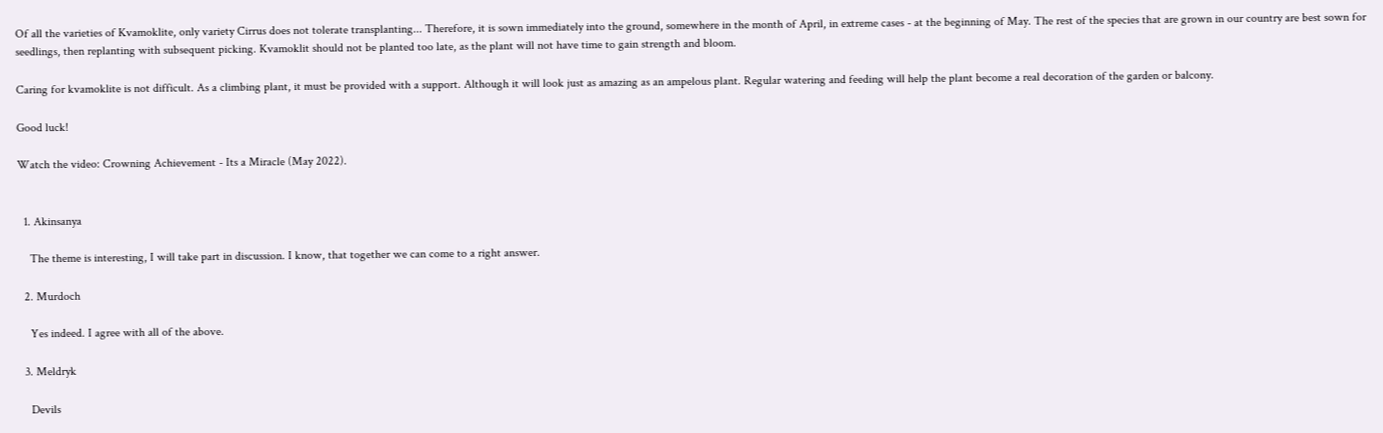Of all the varieties of Kvamoklite, only variety Cirrus does not tolerate transplanting... Therefore, it is sown immediately into the ground, somewhere in the month of April, in extreme cases - at the beginning of May. The rest of the species that are grown in our country are best sown for seedlings, then replanting with subsequent picking. Kvamoklit should not be planted too late, as the plant will not have time to gain strength and bloom.

Caring for kvamoklite is not difficult. As a climbing plant, it must be provided with a support. Although it will look just as amazing as an ampelous plant. Regular watering and feeding will help the plant become a real decoration of the garden or balcony.

Good luck!

Watch the video: Crowning Achievement - Its a Miracle (May 2022).


  1. Akinsanya

    The theme is interesting, I will take part in discussion. I know, that together we can come to a right answer.

  2. Murdoch

    Yes indeed. I agree with all of the above.

  3. Meldryk

    Devils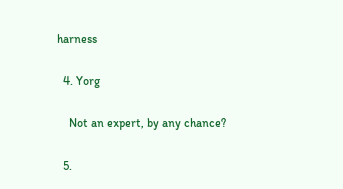harness

  4. Yorg

    Not an expert, by any chance?

  5.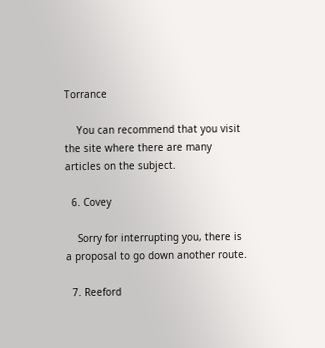Torrance

    You can recommend that you visit the site where there are many articles on the subject.

  6. Covey

    Sorry for interrupting you, there is a proposal to go down another route.

  7. Reeford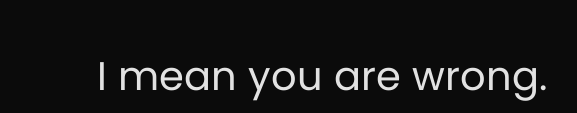I mean you are wrong.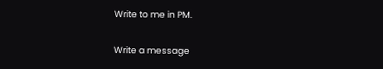Write to me in PM.

Write a message